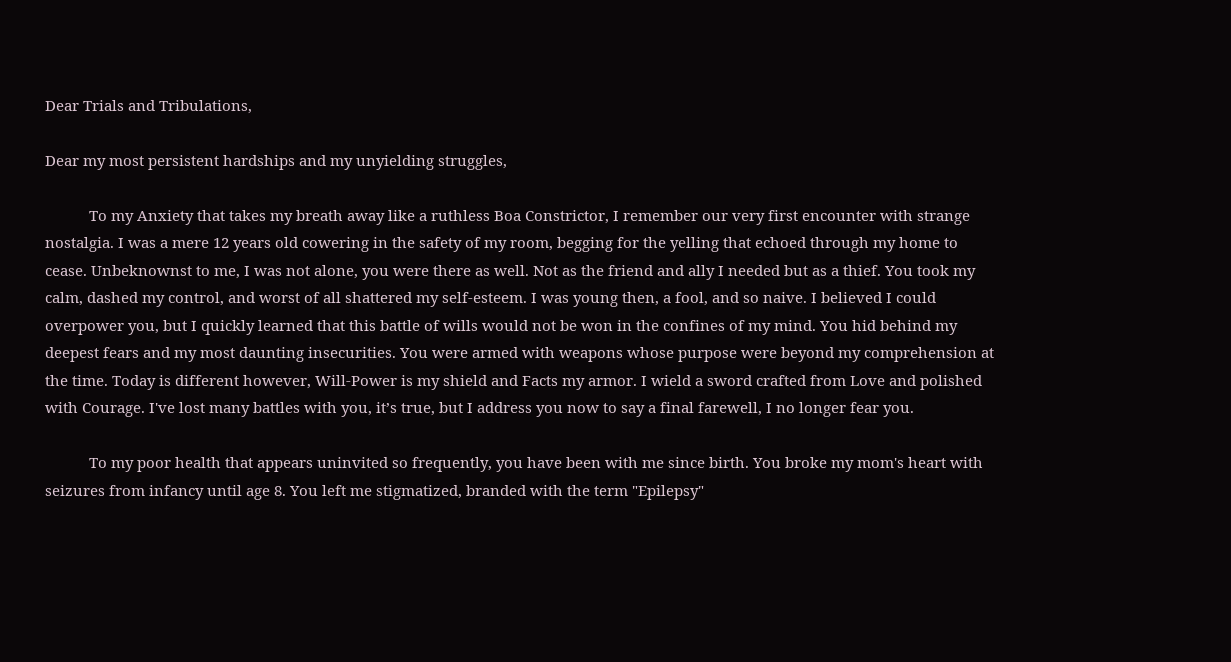Dear Trials and Tribulations,

Dear my most persistent hardships and my unyielding struggles,

           To my Anxiety that takes my breath away like a ruthless Boa Constrictor, I remember our very first encounter with strange nostalgia. I was a mere 12 years old cowering in the safety of my room, begging for the yelling that echoed through my home to cease. Unbeknownst to me, I was not alone, you were there as well. Not as the friend and ally I needed but as a thief. You took my calm, dashed my control, and worst of all shattered my self-esteem. I was young then, a fool, and so naive. I believed I could overpower you, but I quickly learned that this battle of wills would not be won in the confines of my mind. You hid behind my deepest fears and my most daunting insecurities. You were armed with weapons whose purpose were beyond my comprehension at the time. Today is different however, Will-Power is my shield and Facts my armor. I wield a sword crafted from Love and polished with Courage. I've lost many battles with you, it’s true, but I address you now to say a final farewell, I no longer fear you.

           To my poor health that appears uninvited so frequently, you have been with me since birth. You broke my mom's heart with seizures from infancy until age 8. You left me stigmatized, branded with the term "Epilepsy"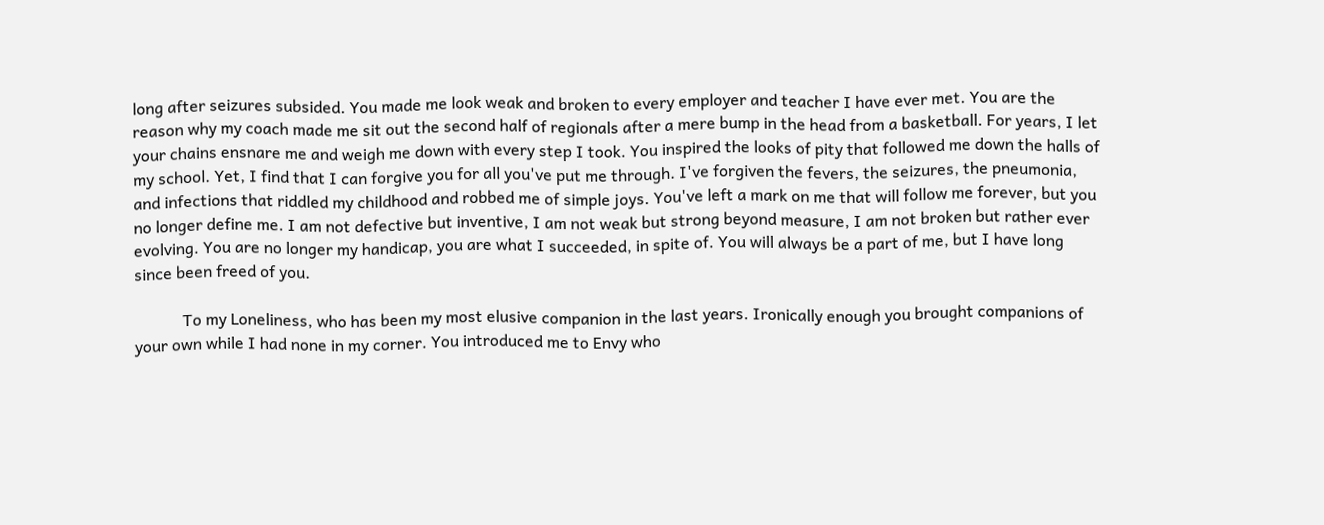long after seizures subsided. You made me look weak and broken to every employer and teacher I have ever met. You are the reason why my coach made me sit out the second half of regionals after a mere bump in the head from a basketball. For years, I let your chains ensnare me and weigh me down with every step I took. You inspired the looks of pity that followed me down the halls of my school. Yet, I find that I can forgive you for all you've put me through. I've forgiven the fevers, the seizures, the pneumonia, and infections that riddled my childhood and robbed me of simple joys. You've left a mark on me that will follow me forever, but you no longer define me. I am not defective but inventive, I am not weak but strong beyond measure, I am not broken but rather ever evolving. You are no longer my handicap, you are what I succeeded, in spite of. You will always be a part of me, but I have long since been freed of you.

            To my Loneliness, who has been my most elusive companion in the last years. Ironically enough you brought companions of your own while I had none in my corner. You introduced me to Envy who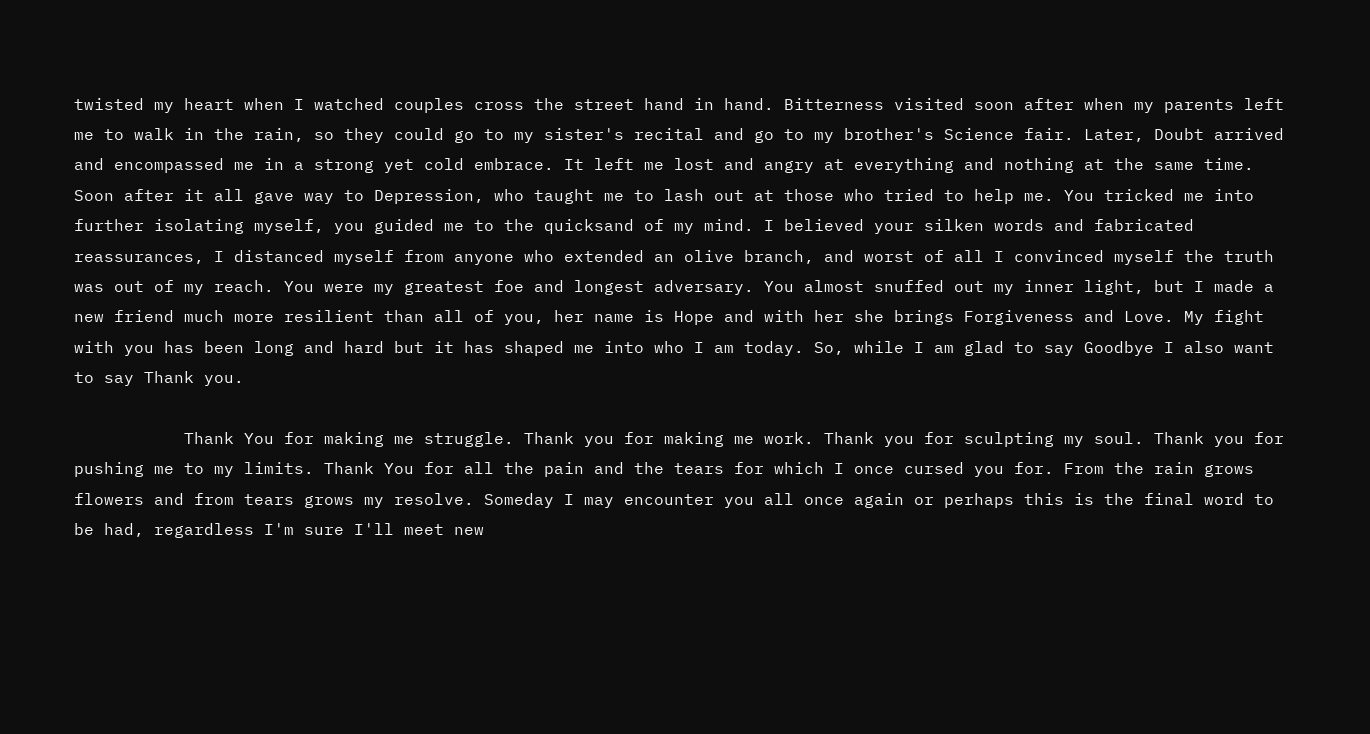twisted my heart when I watched couples cross the street hand in hand. Bitterness visited soon after when my parents left me to walk in the rain, so they could go to my sister's recital and go to my brother's Science fair. Later, Doubt arrived and encompassed me in a strong yet cold embrace. It left me lost and angry at everything and nothing at the same time. Soon after it all gave way to Depression, who taught me to lash out at those who tried to help me. You tricked me into further isolating myself, you guided me to the quicksand of my mind. I believed your silken words and fabricated reassurances, I distanced myself from anyone who extended an olive branch, and worst of all I convinced myself the truth was out of my reach. You were my greatest foe and longest adversary. You almost snuffed out my inner light, but I made a new friend much more resilient than all of you, her name is Hope and with her she brings Forgiveness and Love. My fight with you has been long and hard but it has shaped me into who I am today. So, while I am glad to say Goodbye I also want to say Thank you.

           Thank You for making me struggle. Thank you for making me work. Thank you for sculpting my soul. Thank you for pushing me to my limits. Thank You for all the pain and the tears for which I once cursed you for. From the rain grows flowers and from tears grows my resolve. Someday I may encounter you all once again or perhaps this is the final word to be had, regardless I'm sure I'll meet new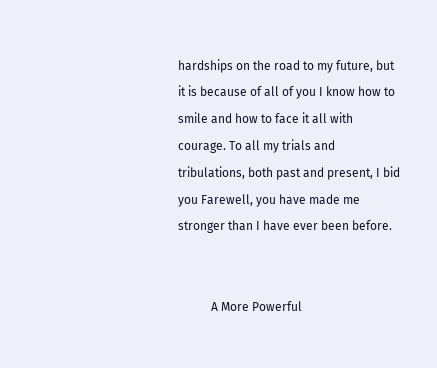hardships on the road to my future, but it is because of all of you I know how to smile and how to face it all with courage. To all my trials and tribulations, both past and present, I bid you Farewell, you have made me stronger than I have ever been before.


           A More Powerful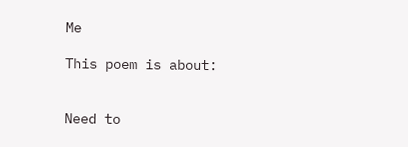Me

This poem is about:


Need to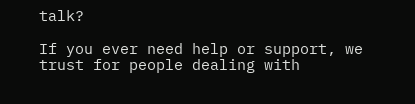talk?

If you ever need help or support, we trust for people dealing with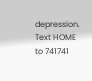depression. Text HOME to 741741